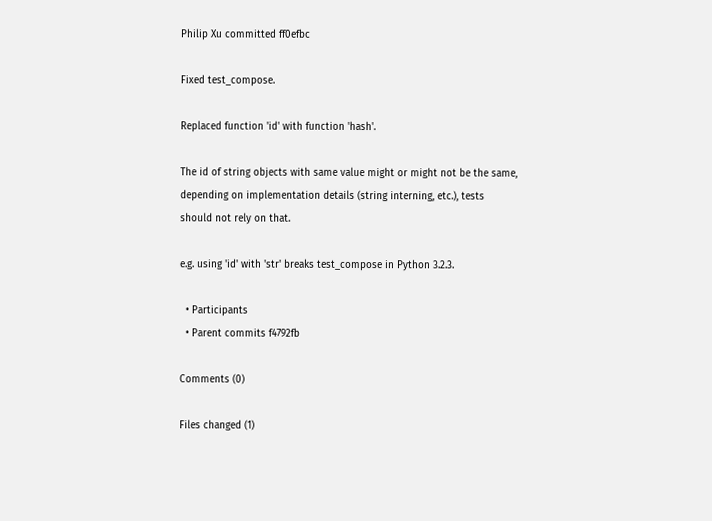Philip Xu committed ff0efbc

Fixed test_compose.

Replaced function 'id' with function 'hash'.

The id of string objects with same value might or might not be the same,
depending on implementation details (string interning, etc.), tests
should not rely on that.

e.g. using 'id' with 'str' breaks test_compose in Python 3.2.3.

  • Participants
  • Parent commits f4792fb

Comments (0)

Files changed (1)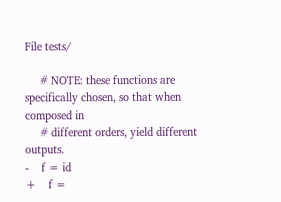File tests/

     # NOTE: these functions are specifically chosen, so that when composed in
     # different orders, yield different outputs.
-    f = id
+    f =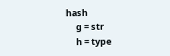hash
     g = str
     h = type